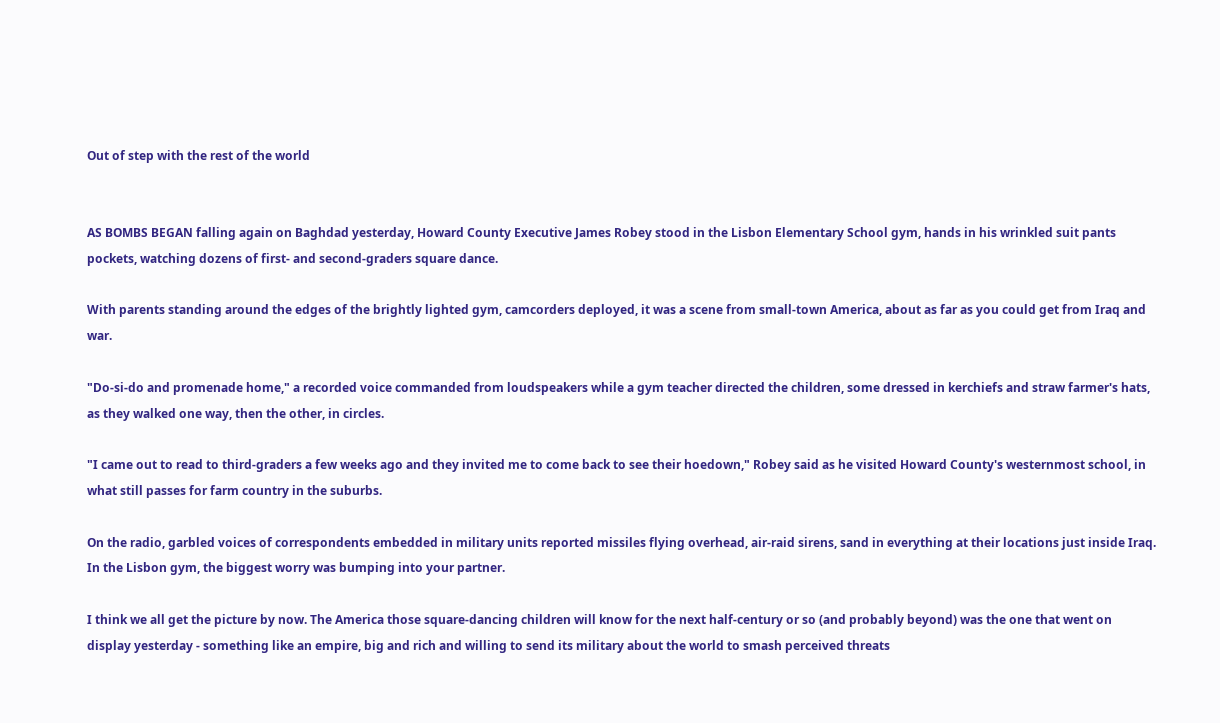Out of step with the rest of the world


AS BOMBS BEGAN falling again on Baghdad yesterday, Howard County Executive James Robey stood in the Lisbon Elementary School gym, hands in his wrinkled suit pants pockets, watching dozens of first- and second-graders square dance.

With parents standing around the edges of the brightly lighted gym, camcorders deployed, it was a scene from small-town America, about as far as you could get from Iraq and war.

"Do-si-do and promenade home," a recorded voice commanded from loudspeakers while a gym teacher directed the children, some dressed in kerchiefs and straw farmer's hats, as they walked one way, then the other, in circles.

"I came out to read to third-graders a few weeks ago and they invited me to come back to see their hoedown," Robey said as he visited Howard County's westernmost school, in what still passes for farm country in the suburbs.

On the radio, garbled voices of correspondents embedded in military units reported missiles flying overhead, air-raid sirens, sand in everything at their locations just inside Iraq. In the Lisbon gym, the biggest worry was bumping into your partner.

I think we all get the picture by now. The America those square-dancing children will know for the next half-century or so (and probably beyond) was the one that went on display yesterday - something like an empire, big and rich and willing to send its military about the world to smash perceived threats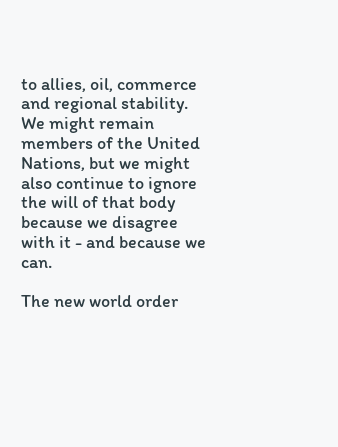to allies, oil, commerce and regional stability. We might remain members of the United Nations, but we might also continue to ignore the will of that body because we disagree with it - and because we can.

The new world order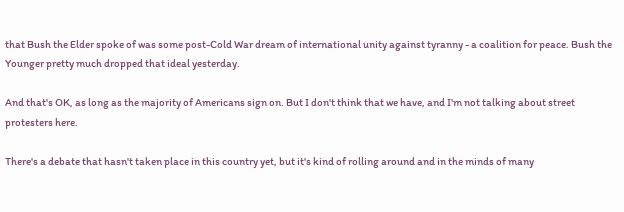that Bush the Elder spoke of was some post-Cold War dream of international unity against tyranny - a coalition for peace. Bush the Younger pretty much dropped that ideal yesterday.

And that's OK, as long as the majority of Americans sign on. But I don't think that we have, and I'm not talking about street protesters here.

There's a debate that hasn't taken place in this country yet, but it's kind of rolling around and in the minds of many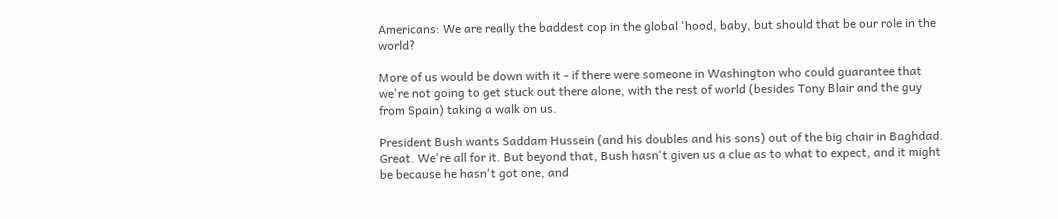Americans: We are really the baddest cop in the global 'hood, baby, but should that be our role in the world?

More of us would be down with it - if there were someone in Washington who could guarantee that we're not going to get stuck out there alone, with the rest of world (besides Tony Blair and the guy from Spain) taking a walk on us.

President Bush wants Saddam Hussein (and his doubles and his sons) out of the big chair in Baghdad. Great. We're all for it. But beyond that, Bush hasn't given us a clue as to what to expect, and it might be because he hasn't got one, and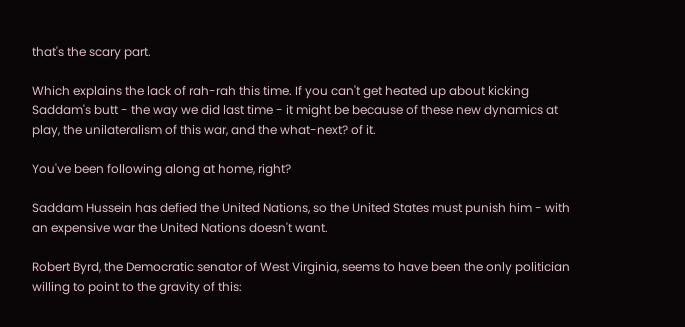that's the scary part.

Which explains the lack of rah-rah this time. If you can't get heated up about kicking Saddam's butt - the way we did last time - it might be because of these new dynamics at play, the unilateralism of this war, and the what-next? of it.

You've been following along at home, right?

Saddam Hussein has defied the United Nations, so the United States must punish him - with an expensive war the United Nations doesn't want.

Robert Byrd, the Democratic senator of West Virginia, seems to have been the only politician willing to point to the gravity of this: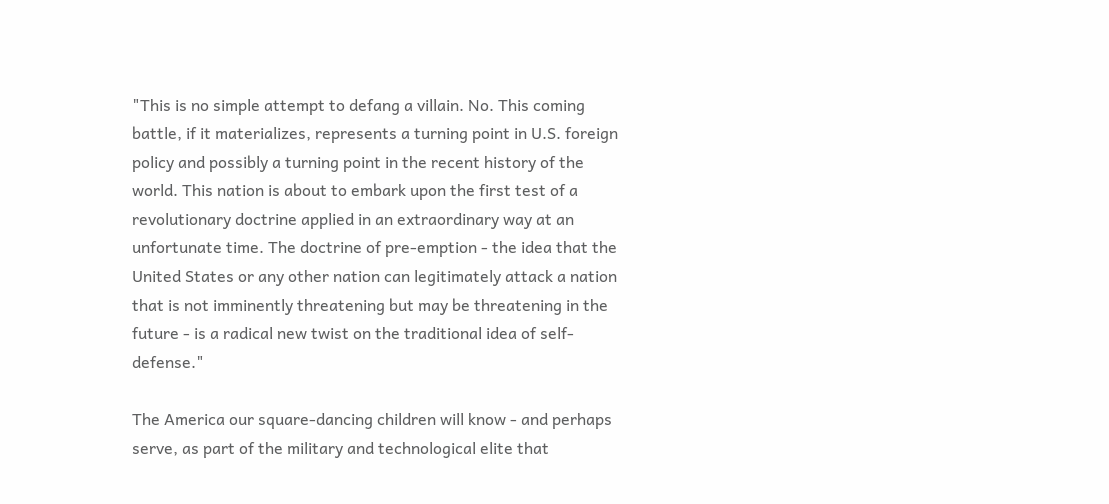"This is no simple attempt to defang a villain. No. This coming battle, if it materializes, represents a turning point in U.S. foreign policy and possibly a turning point in the recent history of the world. This nation is about to embark upon the first test of a revolutionary doctrine applied in an extraordinary way at an unfortunate time. The doctrine of pre-emption - the idea that the United States or any other nation can legitimately attack a nation that is not imminently threatening but may be threatening in the future - is a radical new twist on the traditional idea of self-defense."

The America our square-dancing children will know - and perhaps serve, as part of the military and technological elite that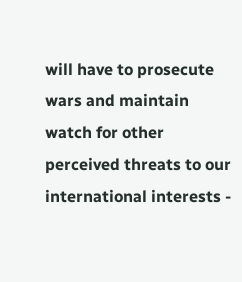will have to prosecute wars and maintain watch for other perceived threats to our international interests -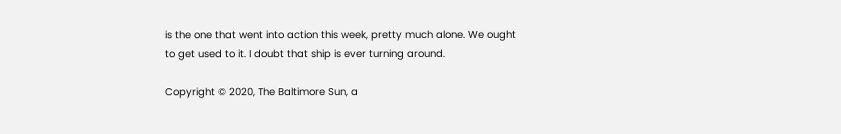is the one that went into action this week, pretty much alone. We ought to get used to it. I doubt that ship is ever turning around.

Copyright © 2020, The Baltimore Sun, a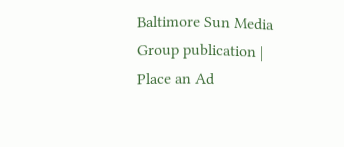Baltimore Sun Media Group publication | Place an Ad